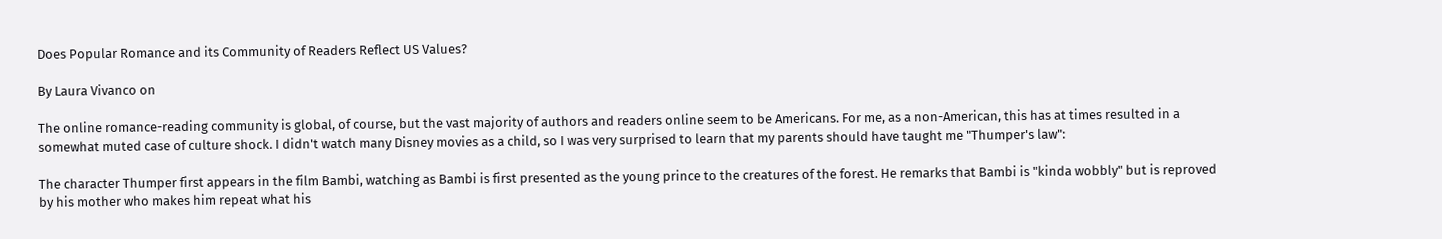Does Popular Romance and its Community of Readers Reflect US Values?

By Laura Vivanco on

The online romance-reading community is global, of course, but the vast majority of authors and readers online seem to be Americans. For me, as a non-American, this has at times resulted in a somewhat muted case of culture shock. I didn't watch many Disney movies as a child, so I was very surprised to learn that my parents should have taught me "Thumper's law":

The character Thumper first appears in the film Bambi, watching as Bambi is first presented as the young prince to the creatures of the forest. He remarks that Bambi is "kinda wobbly" but is reproved by his mother who makes him repeat what his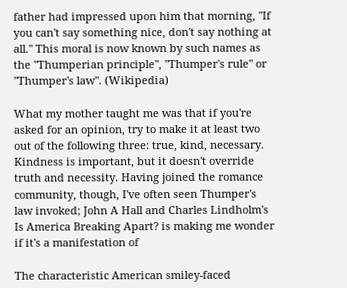father had impressed upon him that morning, "If you can't say something nice, don't say nothing at all." This moral is now known by such names as the "Thumperian principle", "Thumper's rule" or "Thumper's law". (Wikipedia)

What my mother taught me was that if you're asked for an opinion, try to make it at least two out of the following three: true, kind, necessary. Kindness is important, but it doesn't override truth and necessity. Having joined the romance community, though, I've often seen Thumper's law invoked; John A Hall and Charles Lindholm's Is America Breaking Apart? is making me wonder if it's a manifestation of

The characteristic American smiley-faced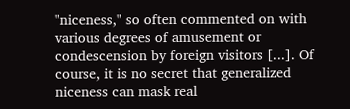"niceness," so often commented on with various degrees of amusement or condescension by foreign visitors [...]. Of course, it is no secret that generalized niceness can mask real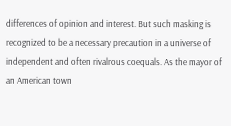differences of opinion and interest. But such masking is recognized to be a necessary precaution in a universe of independent and often rivalrous coequals. As the mayor of an American town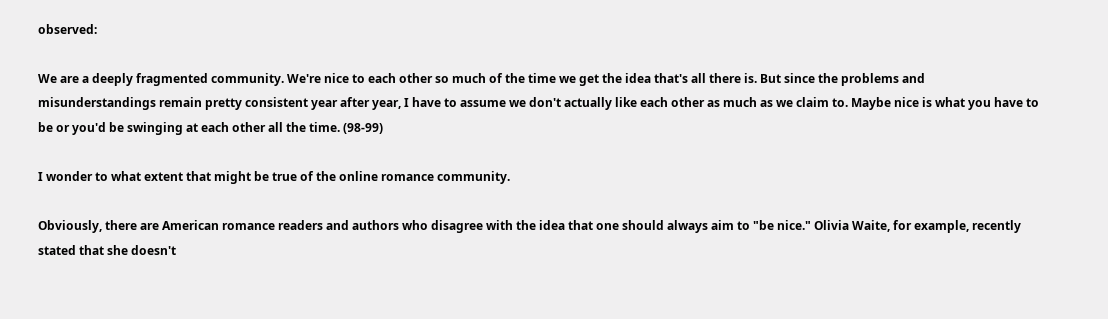observed:

We are a deeply fragmented community. We're nice to each other so much of the time we get the idea that's all there is. But since the problems and misunderstandings remain pretty consistent year after year, I have to assume we don't actually like each other as much as we claim to. Maybe nice is what you have to be or you'd be swinging at each other all the time. (98-99)

I wonder to what extent that might be true of the online romance community.

Obviously, there are American romance readers and authors who disagree with the idea that one should always aim to "be nice." Olivia Waite, for example, recently stated that she doesn't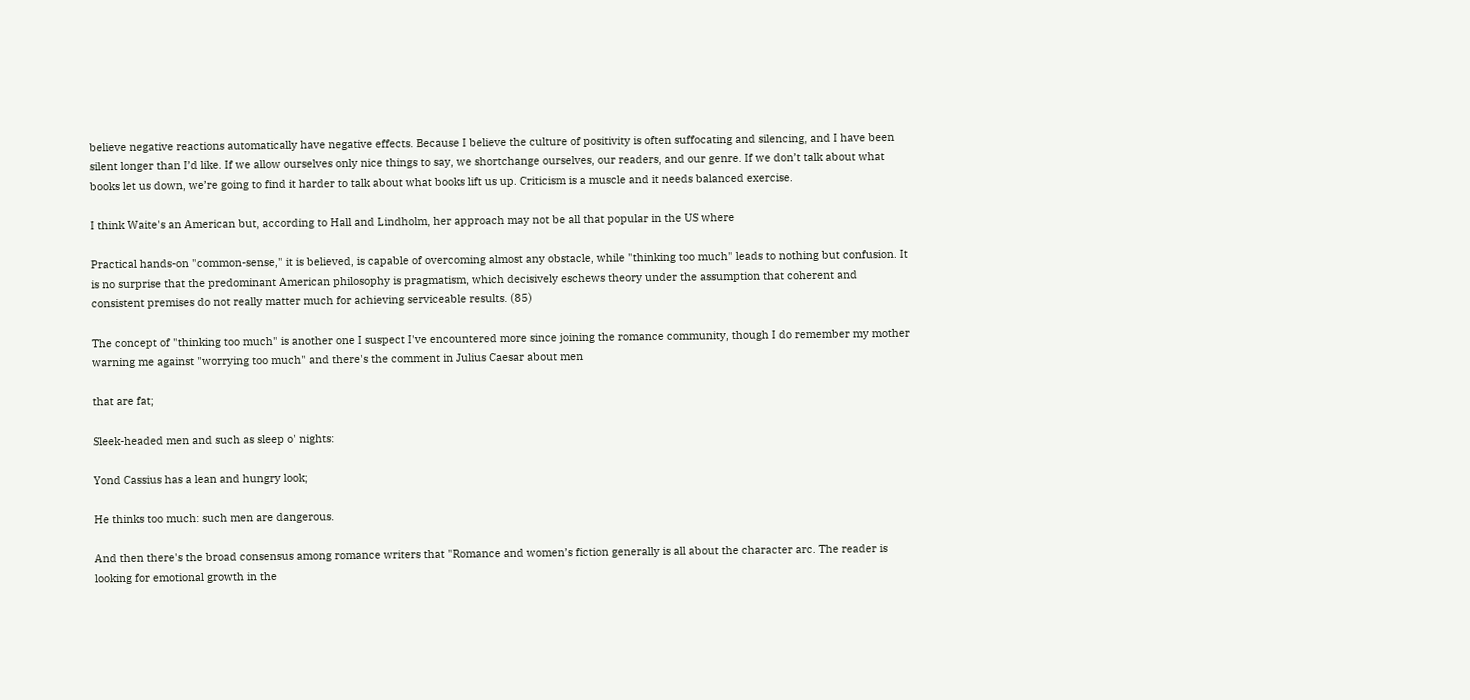believe negative reactions automatically have negative effects. Because I believe the culture of positivity is often suffocating and silencing, and I have been silent longer than I’d like. If we allow ourselves only nice things to say, we shortchange ourselves, our readers, and our genre. If we don’t talk about what books let us down, we’re going to find it harder to talk about what books lift us up. Criticism is a muscle and it needs balanced exercise.

I think Waite's an American but, according to Hall and Lindholm, her approach may not be all that popular in the US where

Practical hands-on "common-sense," it is believed, is capable of overcoming almost any obstacle, while "thinking too much" leads to nothing but confusion. It is no surprise that the predominant American philosophy is pragmatism, which decisively eschews theory under the assumption that coherent and consistent premises do not really matter much for achieving serviceable results. (85)

The concept of "thinking too much" is another one I suspect I've encountered more since joining the romance community, though I do remember my mother warning me against "worrying too much" and there's the comment in Julius Caesar about men

that are fat;

Sleek-headed men and such as sleep o' nights:

Yond Cassius has a lean and hungry look;

He thinks too much: such men are dangerous.

And then there's the broad consensus among romance writers that "Romance and women’s fiction generally is all about the character arc. The reader is looking for emotional growth in the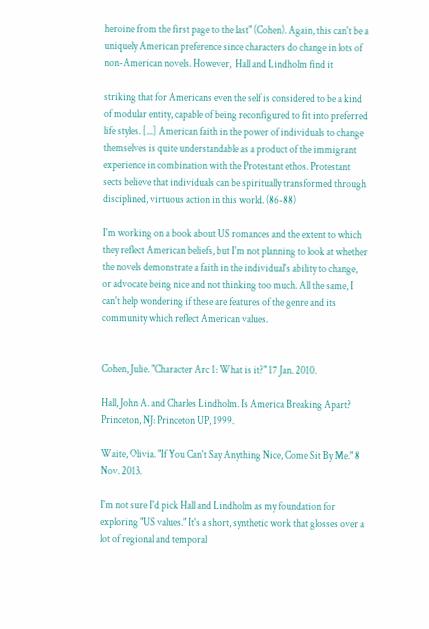heroine from the first page to the last" (Cohen). Again, this can't be a uniquely American preference since characters do change in lots of non-American novels. However,  Hall and Lindholm find it

striking that for Americans even the self is considered to be a kind of modular entity, capable of being reconfigured to fit into preferred life styles. [...] American faith in the power of individuals to change themselves is quite understandable as a product of the immigrant experience in combination with the Protestant ethos. Protestant sects believe that individuals can be spiritually transformed through disciplined, virtuous action in this world. (86-88)

I'm working on a book about US romances and the extent to which they reflect American beliefs, but I'm not planning to look at whether the novels demonstrate a faith in the individual's ability to change, or advocate being nice and not thinking too much. All the same, I can't help wondering if these are features of the genre and its community which reflect American values.


Cohen, Julie. "Character Arc 1: What is it?" 17 Jan. 2010.

Hall, John A. and Charles Lindholm. Is America Breaking Apart? Princeton, NJ: Princeton UP, 1999.

Waite, Olivia. "If You Can't Say Anything Nice, Come Sit By Me." 8 Nov. 2013.

I'm not sure I'd pick Hall and Lindholm as my foundation for exploring "US values." It's a short, synthetic work that glosses over a lot of regional and temporal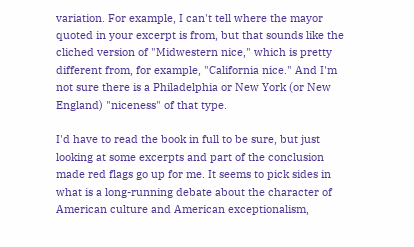variation. For example, I can't tell where the mayor quoted in your excerpt is from, but that sounds like the cliched version of "Midwestern nice," which is pretty different from, for example, "California nice." And I'm not sure there is a Philadelphia or New York (or New England) "niceness" of that type.

I'd have to read the book in full to be sure, but just looking at some excerpts and part of the conclusion made red flags go up for me. It seems to pick sides in what is a long-running debate about the character of American culture and American exceptionalism,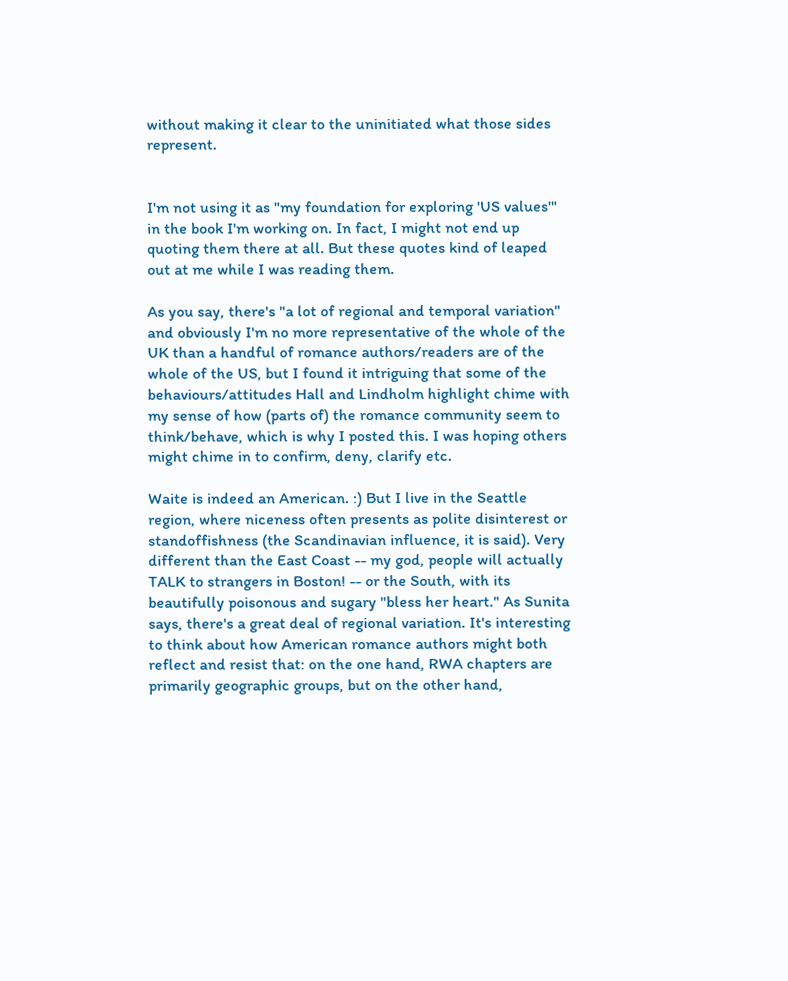without making it clear to the uninitiated what those sides represent.


I'm not using it as "my foundation for exploring 'US values'" in the book I'm working on. In fact, I might not end up quoting them there at all. But these quotes kind of leaped out at me while I was reading them.

As you say, there's "a lot of regional and temporal variation" and obviously I'm no more representative of the whole of the UK than a handful of romance authors/readers are of the whole of the US, but I found it intriguing that some of the behaviours/attitudes Hall and Lindholm highlight chime with my sense of how (parts of) the romance community seem to think/behave, which is why I posted this. I was hoping others might chime in to confirm, deny, clarify etc.

Waite is indeed an American. :) But I live in the Seattle region, where niceness often presents as polite disinterest or standoffishness (the Scandinavian influence, it is said). Very different than the East Coast -- my god, people will actually TALK to strangers in Boston! -- or the South, with its beautifully poisonous and sugary "bless her heart." As Sunita says, there's a great deal of regional variation. It's interesting to think about how American romance authors might both reflect and resist that: on the one hand, RWA chapters are primarily geographic groups, but on the other hand,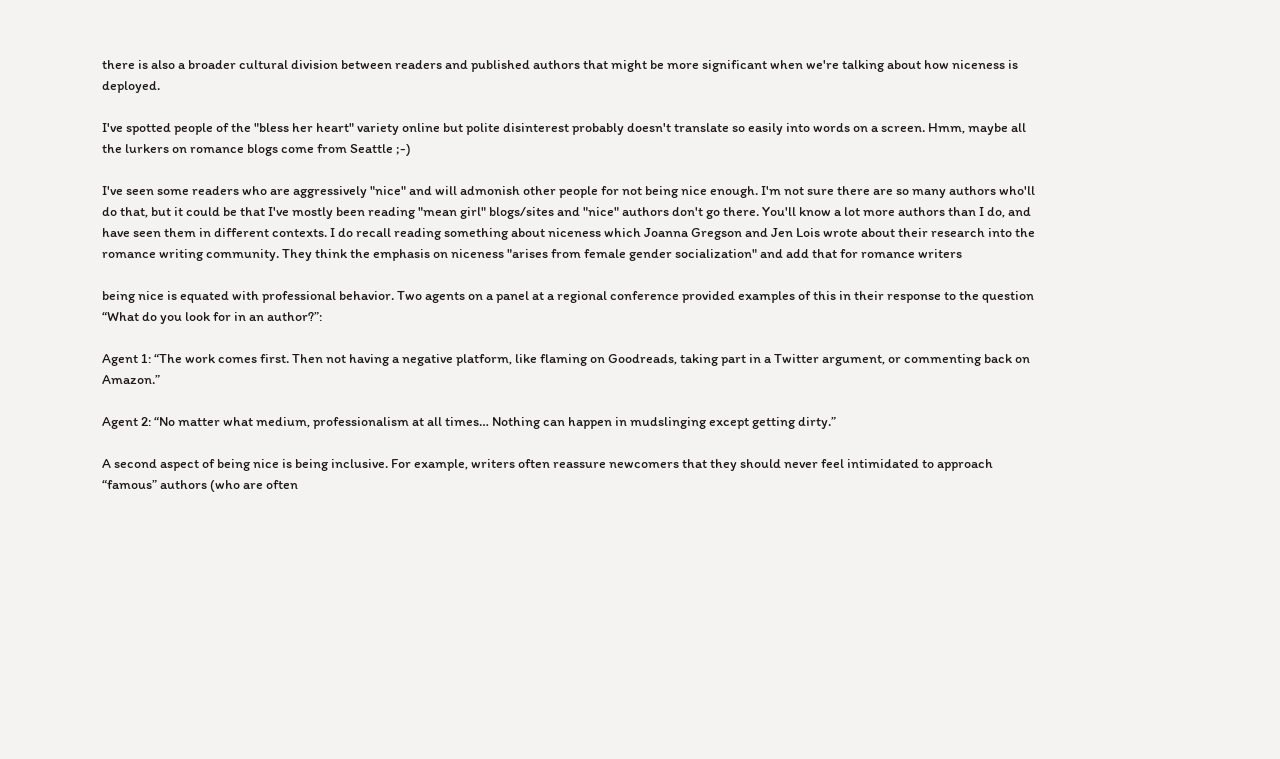there is also a broader cultural division between readers and published authors that might be more significant when we're talking about how niceness is deployed.

I've spotted people of the "bless her heart" variety online but polite disinterest probably doesn't translate so easily into words on a screen. Hmm, maybe all the lurkers on romance blogs come from Seattle ;-)

I've seen some readers who are aggressively "nice" and will admonish other people for not being nice enough. I'm not sure there are so many authors who'll do that, but it could be that I've mostly been reading "mean girl" blogs/sites and "nice" authors don't go there. You'll know a lot more authors than I do, and have seen them in different contexts. I do recall reading something about niceness which Joanna Gregson and Jen Lois wrote about their research into the romance writing community. They think the emphasis on niceness "arises from female gender socialization" and add that for romance writers

being nice is equated with professional behavior. Two agents on a panel at a regional conference provided examples of this in their response to the question “What do you look for in an author?”:

Agent 1: “The work comes first. Then not having a negative platform, like flaming on Goodreads, taking part in a Twitter argument, or commenting back on Amazon.”

Agent 2: “No matter what medium, professionalism at all times… Nothing can happen in mudslinging except getting dirty.”

A second aspect of being nice is being inclusive. For example, writers often reassure newcomers that they should never feel intimidated to approach “famous” authors (who are often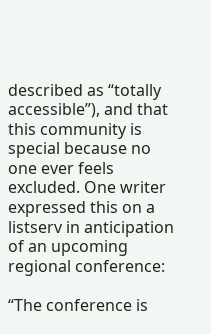described as “totally accessible”), and that this community is special because no one ever feels excluded. One writer expressed this on a listserv in anticipation of an upcoming regional conference:

“The conference is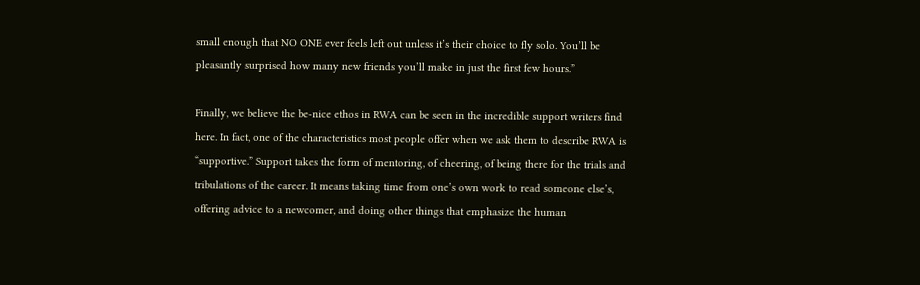small enough that NO ONE ever feels left out unless it’s their choice to fly solo. You’ll be pleasantly surprised how many new friends you’ll make in just the first few hours.”

Finally, we believe the be-nice ethos in RWA can be seen in the incredible support writers find here. In fact, one of the characteristics most people offer when we ask them to describe RWA is “supportive.” Support takes the form of mentoring, of cheering, of being there for the trials and tribulations of the career. It means taking time from one’s own work to read someone else’s, offering advice to a newcomer, and doing other things that emphasize the human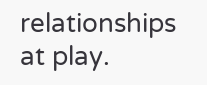relationships at play.